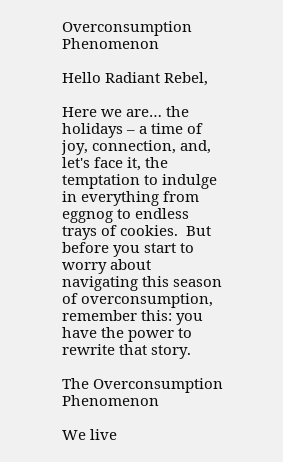Overconsumption Phenomenon

Hello Radiant Rebel,

Here we are… the holidays – a time of joy, connection, and, let's face it, the temptation to indulge in everything from eggnog to endless trays of cookies.  But before you start to worry about navigating this season of overconsumption, remember this: you have the power to rewrite that story.

The Overconsumption Phenomenon

We live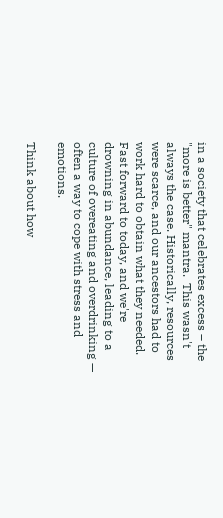in a society that celebrates excess – the "more is better" mantra.  This wasn't always the case. Historically, resources were scarce, and our ancestors had to work hard to obtain what they needed. Fast forward to today, and we're drowning in abundance, leading to a culture of overeating and overdrinking — often a way to cope with stress and emotions.

Think about how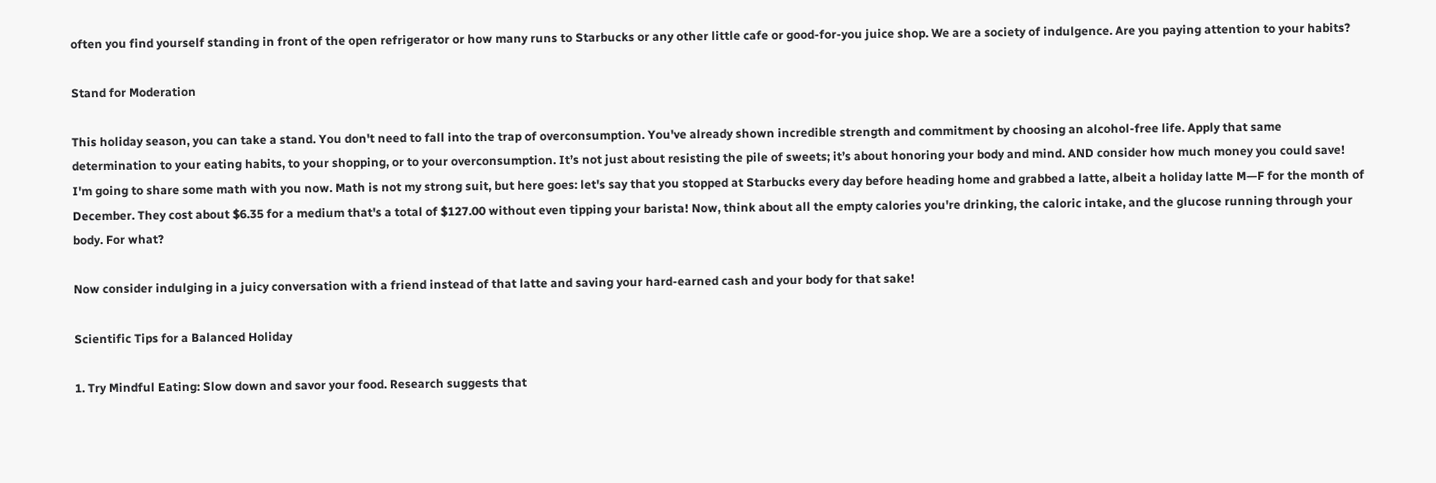often you find yourself standing in front of the open refrigerator or how many runs to Starbucks or any other little cafe or good-for-you juice shop. We are a society of indulgence. Are you paying attention to your habits?

Stand for Moderation

This holiday season, you can take a stand. You don't need to fall into the trap of overconsumption. You've already shown incredible strength and commitment by choosing an alcohol-free life. Apply that same determination to your eating habits, to your shopping, or to your overconsumption. It’s not just about resisting the pile of sweets; it’s about honoring your body and mind. AND consider how much money you could save!  I'm going to share some math with you now. Math is not my strong suit, but here goes: let's say that you stopped at Starbucks every day before heading home and grabbed a latte, albeit a holiday latte M—F for the month of December. They cost about $6.35 for a medium that's a total of $127.00 without even tipping your barista! Now, think about all the empty calories you're drinking, the caloric intake, and the glucose running through your body. For what?

Now consider indulging in a juicy conversation with a friend instead of that latte and saving your hard-earned cash and your body for that sake!

Scientific Tips for a Balanced Holiday

1. Try Mindful Eating: Slow down and savor your food. Research suggests that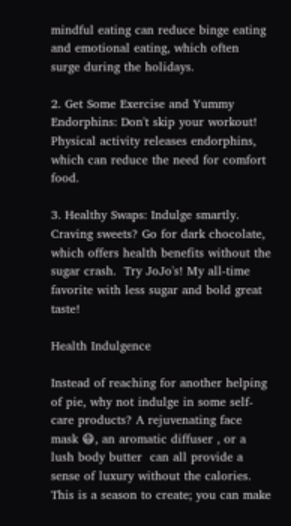mindful eating can reduce binge eating and emotional eating, which often surge during the holidays.

2. Get Some Exercise and Yummy Endorphins: Don't skip your workout! Physical activity releases endorphins, which can reduce the need for comfort food.

3. Healthy Swaps: Indulge smartly. Craving sweets? Go for dark chocolate, which offers health benefits without the sugar crash.  Try JoJo's! My all-time favorite with less sugar and bold great taste!

Health Indulgence

Instead of reaching for another helping of pie, why not indulge in some self-care products? A rejuvenating face mask 😷, an aromatic diffuser , or a lush body butter  can all provide a sense of luxury without the calories. This is a season to create; you can make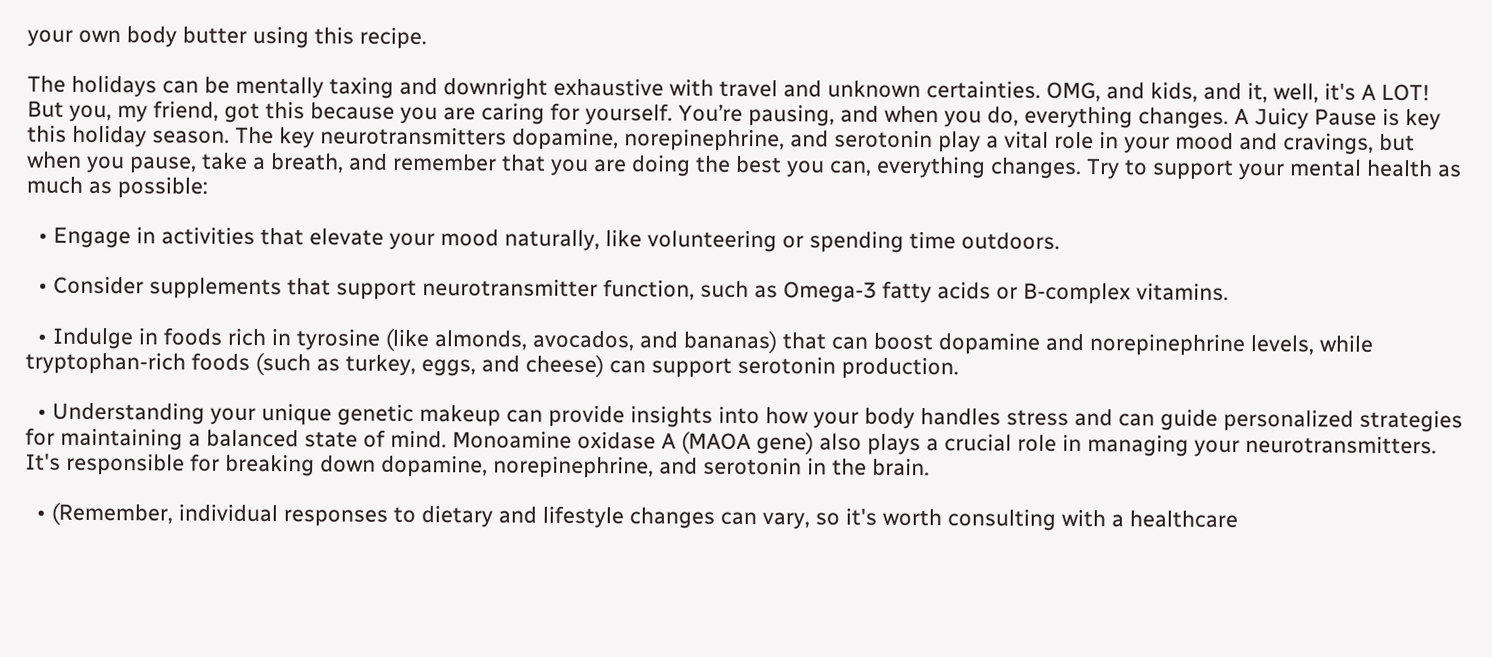your own body butter using this recipe.

The holidays can be mentally taxing and downright exhaustive with travel and unknown certainties. OMG, and kids, and it, well, it's A LOT! But you, my friend, got this because you are caring for yourself. You’re pausing, and when you do, everything changes. A Juicy Pause is key this holiday season. The key neurotransmitters dopamine, norepinephrine, and serotonin play a vital role in your mood and cravings, but when you pause, take a breath, and remember that you are doing the best you can, everything changes. Try to support your mental health as much as possible:

  • Engage in activities that elevate your mood naturally, like volunteering or spending time outdoors.

  • Consider supplements that support neurotransmitter function, such as Omega-3 fatty acids or B-complex vitamins.

  • Indulge in foods rich in tyrosine (like almonds, avocados, and bananas) that can boost dopamine and norepinephrine levels, while tryptophan-rich foods (such as turkey, eggs, and cheese) can support serotonin production.

  • Understanding your unique genetic makeup can provide insights into how your body handles stress and can guide personalized strategies for maintaining a balanced state of mind. Monoamine oxidase A (MAOA gene) also plays a crucial role in managing your neurotransmitters. It's responsible for breaking down dopamine, norepinephrine, and serotonin in the brain.

  • (Remember, individual responses to dietary and lifestyle changes can vary, so it's worth consulting with a healthcare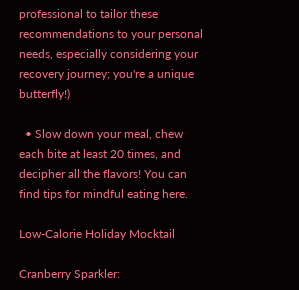professional to tailor these recommendations to your personal needs, especially considering your recovery journey; you're a unique butterfly!)

  • Slow down your meal, chew each bite at least 20 times, and decipher all the flavors! You can find tips for mindful eating here.

Low-Calorie Holiday Mocktail

Cranberry Sparkler: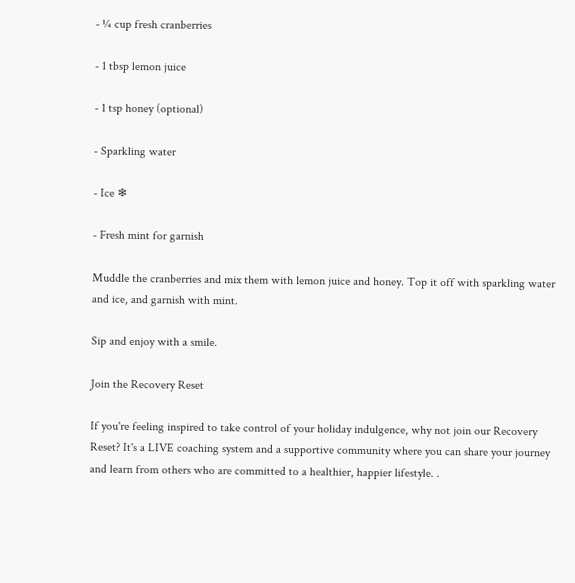- ¼ cup fresh cranberries

- 1 tbsp lemon juice

- 1 tsp honey (optional)

- Sparkling water

- Ice ❄

- Fresh mint for garnish

Muddle the cranberries and mix them with lemon juice and honey. Top it off with sparkling water and ice, and garnish with mint.

Sip and enjoy with a smile.

Join the Recovery Reset

If you're feeling inspired to take control of your holiday indulgence, why not join our Recovery Reset? It's a LIVE coaching system and a supportive community where you can share your journey and learn from others who are committed to a healthier, happier lifestyle. .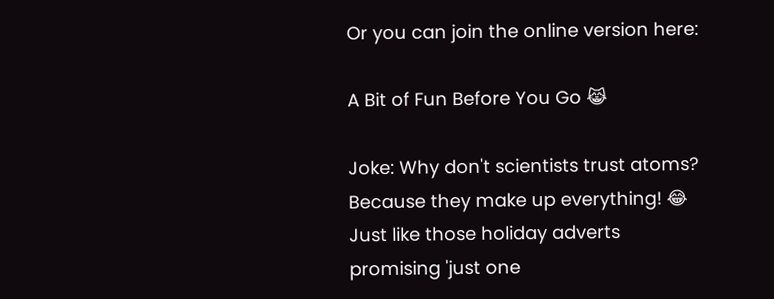Or you can join the online version here:

A Bit of Fun Before You Go 😹

Joke: Why don't scientists trust atoms? Because they make up everything! 😂 Just like those holiday adverts promising 'just one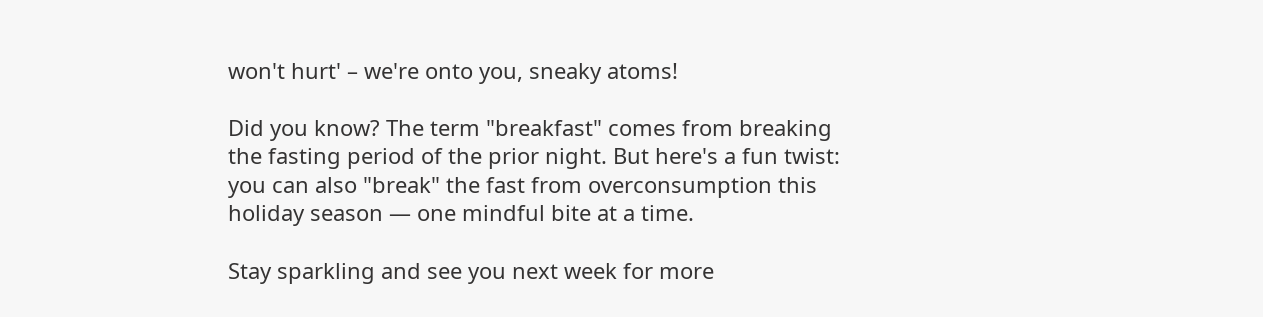won't hurt' – we're onto you, sneaky atoms!

Did you know? The term "breakfast" comes from breaking the fasting period of the prior night. But here's a fun twist: you can also "break" the fast from overconsumption this holiday season — one mindful bite at a time.

Stay sparkling and see you next week for more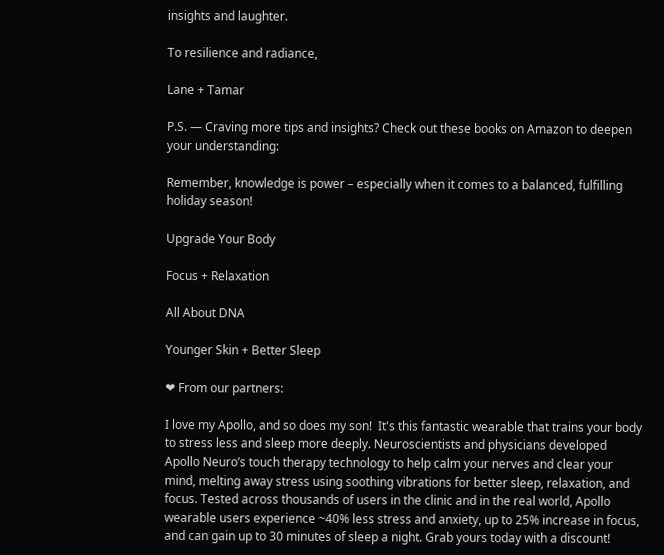insights and laughter.

To resilience and radiance,

Lane + Tamar

P.S. — Craving more tips and insights? Check out these books on Amazon to deepen your understanding:

Remember, knowledge is power – especially when it comes to a balanced, fulfilling holiday season!

Upgrade Your Body

Focus + Relaxation

All About DNA

Younger Skin + Better Sleep

❤ From our partners:

I love my Apollo, and so does my son!  It's this fantastic wearable that trains your body to stress less and sleep more deeply. Neuroscientists and physicians developed Apollo Neuro’s touch therapy technology to help calm your nerves and clear your mind, melting away stress using soothing vibrations for better sleep, relaxation, and focus. Tested across thousands of users in the clinic and in the real world, Apollo wearable users experience ~40% less stress and anxiety, up to 25% increase in focus, and can gain up to 30 minutes of sleep a night. Grab yours today with a discount!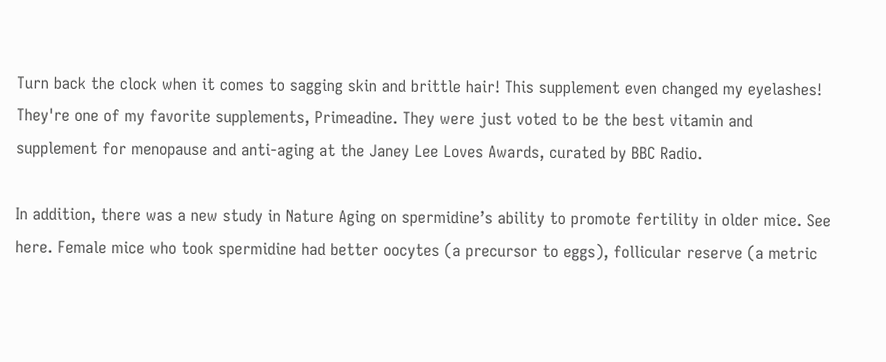Turn back the clock when it comes to sagging skin and brittle hair! This supplement even changed my eyelashes! They're one of my favorite supplements, Primeadine. They were just voted to be the best vitamin and supplement for menopause and anti-aging at the Janey Lee Loves Awards, curated by BBC Radio.

In addition, there was a new study in Nature Aging on spermidine’s ability to promote fertility in older mice. See here. Female mice who took spermidine had better oocytes (a precursor to eggs), follicular reserve (a metric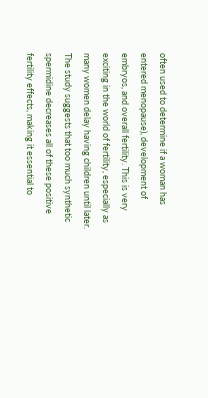often used to determine if a woman has entered menopause), development of embryos, and overall fertility. This is very exciting in the world of fertility, especially as many women delay having children until later. The study suggests that too much synthetic spermidine decreases all of these positive fertility effects, making it essential to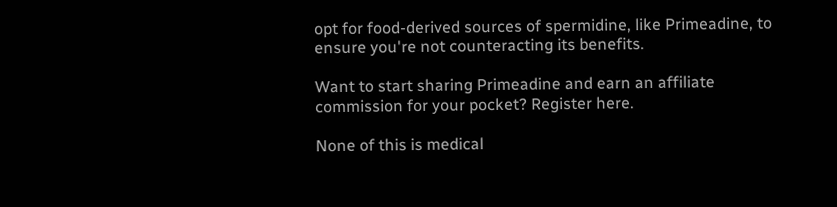opt for food-derived sources of spermidine, like Primeadine, to ensure you're not counteracting its benefits.

Want to start sharing Primeadine and earn an affiliate commission for your pocket? Register here.

None of this is medical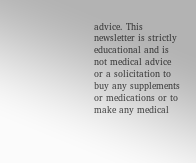advice. This newsletter is strictly educational and is not medical advice or a solicitation to buy any supplements or medications or to make any medical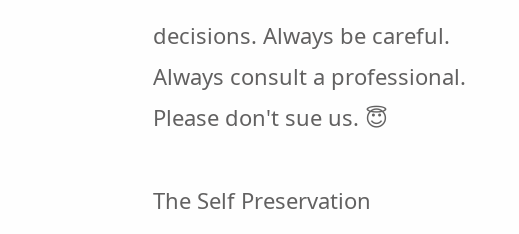decisions. Always be careful. Always consult a professional. Please don't sue us. 😇

The Self Preservation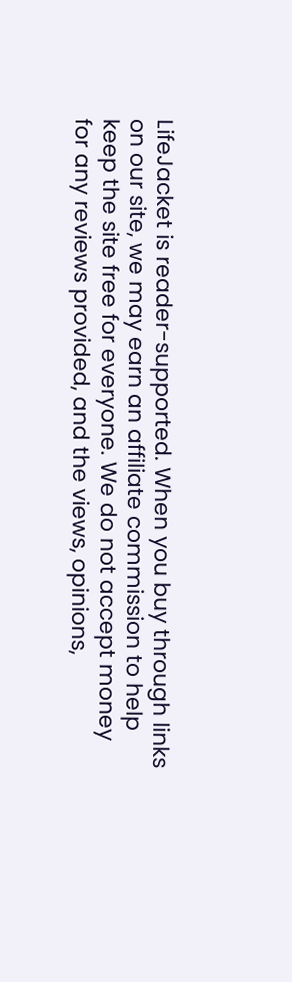LifeJacket is reader-supported. When you buy through links on our site, we may earn an affiliate commission to help keep the site free for everyone. We do not accept money for any reviews provided, and the views, opinions,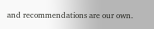and recommendations are our own.